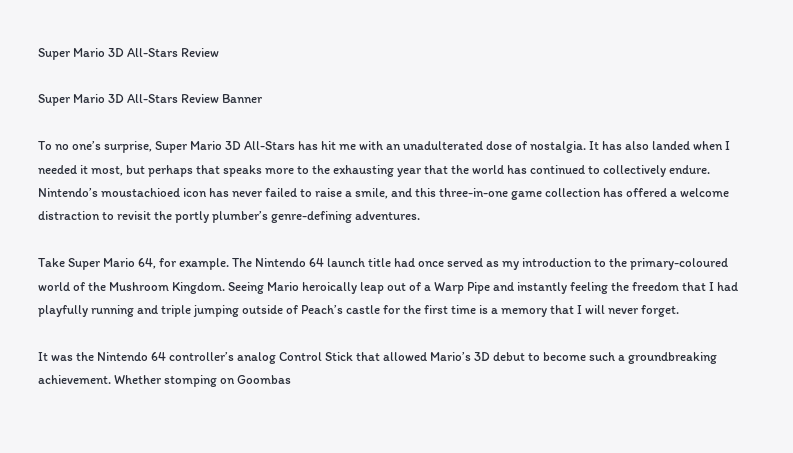Super Mario 3D All-Stars Review

Super Mario 3D All-Stars Review Banner

To no one’s surprise, Super Mario 3D All-Stars has hit me with an unadulterated dose of nostalgia. It has also landed when I needed it most, but perhaps that speaks more to the exhausting year that the world has continued to collectively endure. Nintendo’s moustachioed icon has never failed to raise a smile, and this three-in-one game collection has offered a welcome distraction to revisit the portly plumber’s genre-defining adventures.

Take Super Mario 64, for example. The Nintendo 64 launch title had once served as my introduction to the primary-coloured world of the Mushroom Kingdom. Seeing Mario heroically leap out of a Warp Pipe and instantly feeling the freedom that I had playfully running and triple jumping outside of Peach’s castle for the first time is a memory that I will never forget.

It was the Nintendo 64 controller’s analog Control Stick that allowed Mario’s 3D debut to become such a groundbreaking achievement. Whether stomping on Goombas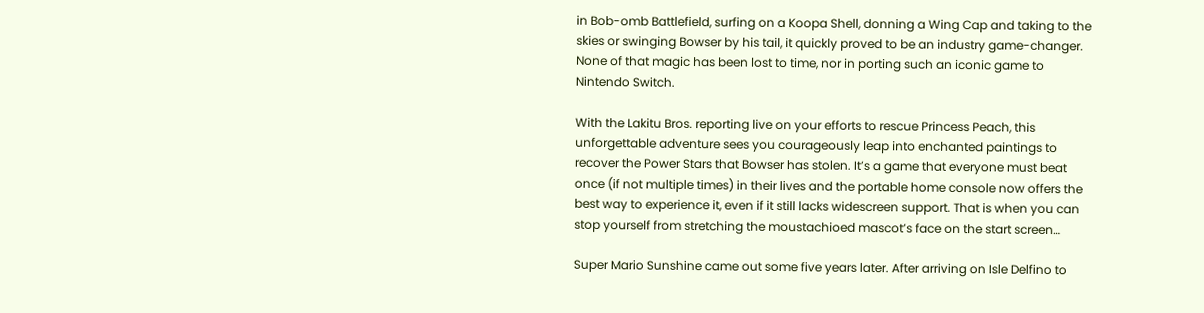in Bob-omb Battlefield, surfing on a Koopa Shell, donning a Wing Cap and taking to the skies or swinging Bowser by his tail, it quickly proved to be an industry game-changer. None of that magic has been lost to time, nor in porting such an iconic game to Nintendo Switch.

With the Lakitu Bros. reporting live on your efforts to rescue Princess Peach, this unforgettable adventure sees you courageously leap into enchanted paintings to recover the Power Stars that Bowser has stolen. It’s a game that everyone must beat once (if not multiple times) in their lives and the portable home console now offers the best way to experience it, even if it still lacks widescreen support. That is when you can stop yourself from stretching the moustachioed mascot’s face on the start screen…

Super Mario Sunshine came out some five years later. After arriving on Isle Delfino to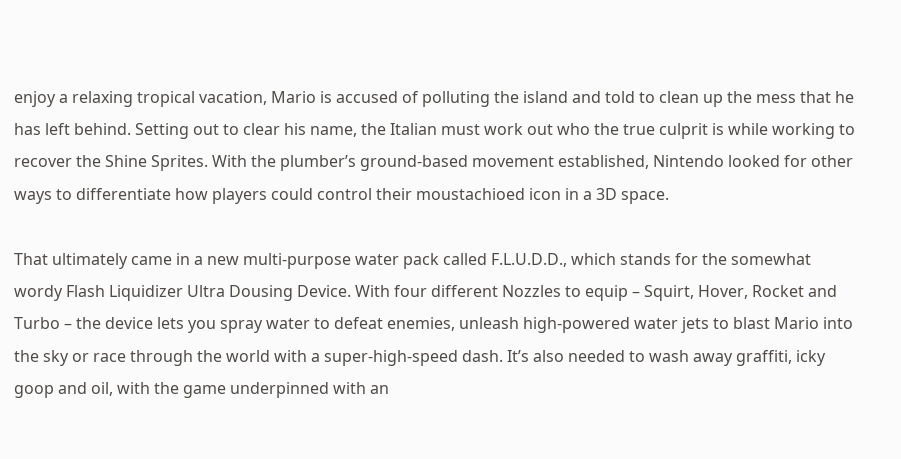enjoy a relaxing tropical vacation, Mario is accused of polluting the island and told to clean up the mess that he has left behind. Setting out to clear his name, the Italian must work out who the true culprit is while working to recover the Shine Sprites. With the plumber’s ground-based movement established, Nintendo looked for other ways to differentiate how players could control their moustachioed icon in a 3D space.

That ultimately came in a new multi-purpose water pack called F.L.U.D.D., which stands for the somewhat wordy Flash Liquidizer Ultra Dousing Device. With four different Nozzles to equip – Squirt, Hover, Rocket and Turbo – the device lets you spray water to defeat enemies, unleash high-powered water jets to blast Mario into the sky or race through the world with a super-high-speed dash. It’s also needed to wash away graffiti, icky goop and oil, with the game underpinned with an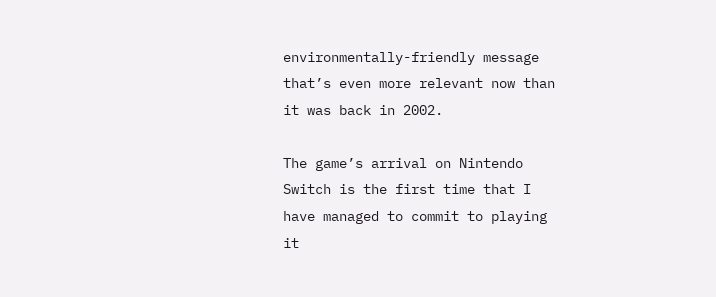environmentally-friendly message that’s even more relevant now than it was back in 2002.

The game’s arrival on Nintendo Switch is the first time that I have managed to commit to playing it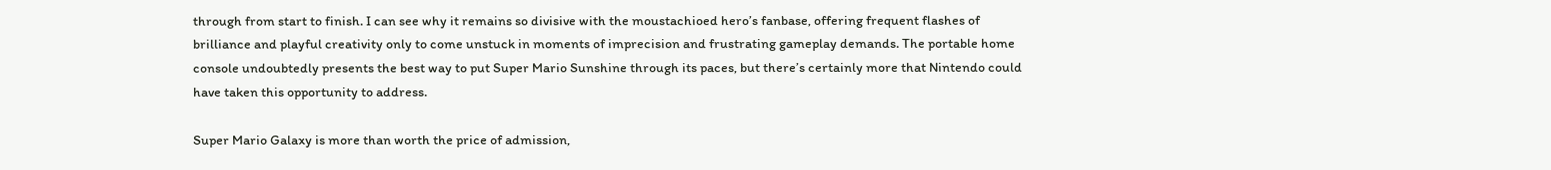through from start to finish. I can see why it remains so divisive with the moustachioed hero’s fanbase, offering frequent flashes of brilliance and playful creativity only to come unstuck in moments of imprecision and frustrating gameplay demands. The portable home console undoubtedly presents the best way to put Super Mario Sunshine through its paces, but there’s certainly more that Nintendo could have taken this opportunity to address.

Super Mario Galaxy is more than worth the price of admission,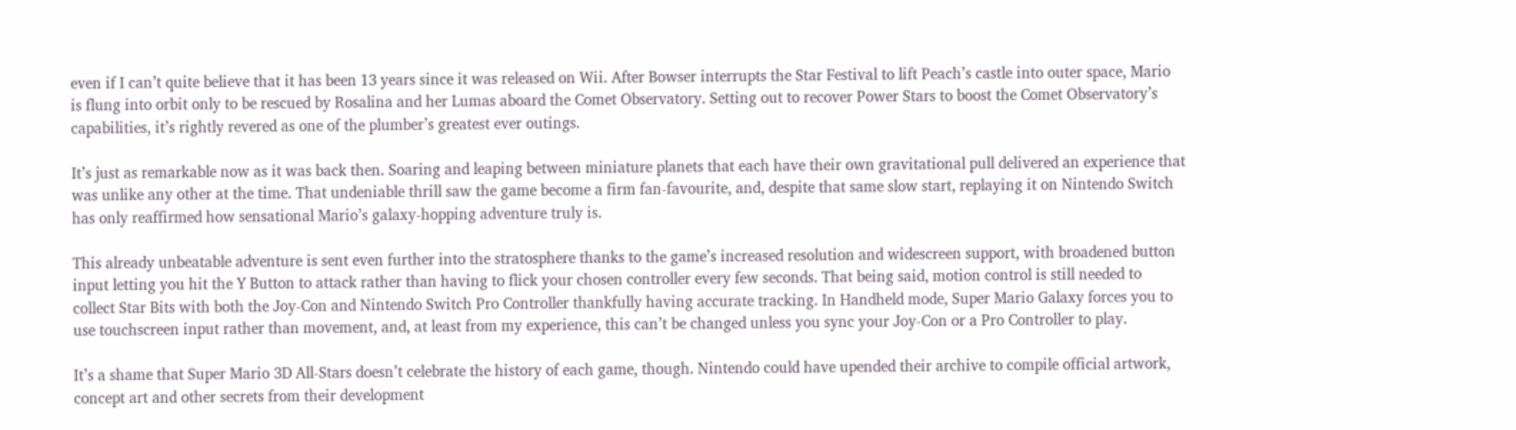even if I can’t quite believe that it has been 13 years since it was released on Wii. After Bowser interrupts the Star Festival to lift Peach’s castle into outer space, Mario is flung into orbit only to be rescued by Rosalina and her Lumas aboard the Comet Observatory. Setting out to recover Power Stars to boost the Comet Observatory’s capabilities, it’s rightly revered as one of the plumber’s greatest ever outings.

It’s just as remarkable now as it was back then. Soaring and leaping between miniature planets that each have their own gravitational pull delivered an experience that was unlike any other at the time. That undeniable thrill saw the game become a firm fan-favourite, and, despite that same slow start, replaying it on Nintendo Switch has only reaffirmed how sensational Mario’s galaxy-hopping adventure truly is.

This already unbeatable adventure is sent even further into the stratosphere thanks to the game’s increased resolution and widescreen support, with broadened button input letting you hit the Y Button to attack rather than having to flick your chosen controller every few seconds. That being said, motion control is still needed to collect Star Bits with both the Joy-Con and Nintendo Switch Pro Controller thankfully having accurate tracking. In Handheld mode, Super Mario Galaxy forces you to use touchscreen input rather than movement, and, at least from my experience, this can’t be changed unless you sync your Joy-Con or a Pro Controller to play.

It’s a shame that Super Mario 3D All-Stars doesn’t celebrate the history of each game, though. Nintendo could have upended their archive to compile official artwork, concept art and other secrets from their development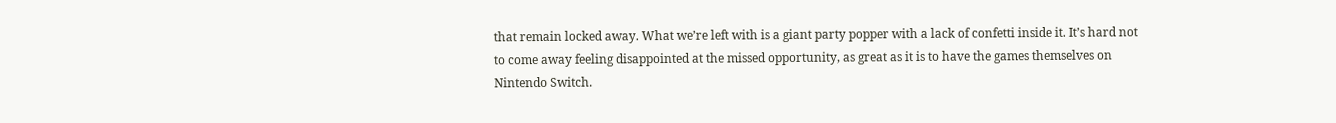that remain locked away. What we’re left with is a giant party popper with a lack of confetti inside it. It’s hard not to come away feeling disappointed at the missed opportunity, as great as it is to have the games themselves on Nintendo Switch.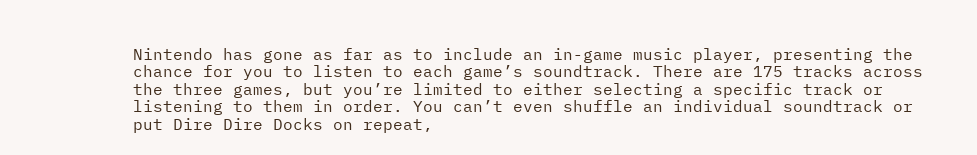Nintendo has gone as far as to include an in-game music player, presenting the chance for you to listen to each game’s soundtrack. There are 175 tracks across the three games, but you’re limited to either selecting a specific track or listening to them in order. You can’t even shuffle an individual soundtrack or put Dire Dire Docks on repeat,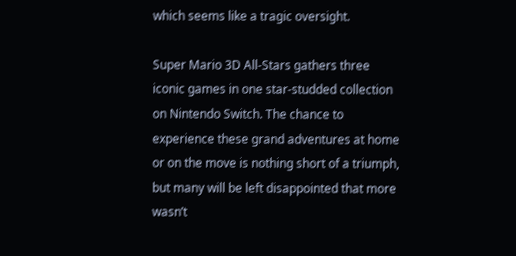which seems like a tragic oversight.

Super Mario 3D All-Stars gathers three iconic games in one star-studded collection on Nintendo Switch. The chance to experience these grand adventures at home or on the move is nothing short of a triumph, but many will be left disappointed that more wasn’t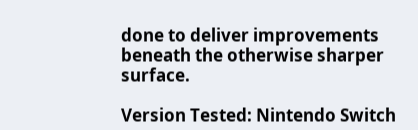done to deliver improvements beneath the otherwise sharper surface.

Version Tested: Nintendo Switch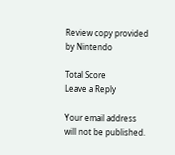Review copy provided by Nintendo

Total Score
Leave a Reply

Your email address will not be published.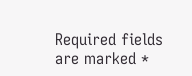Required fields are marked *